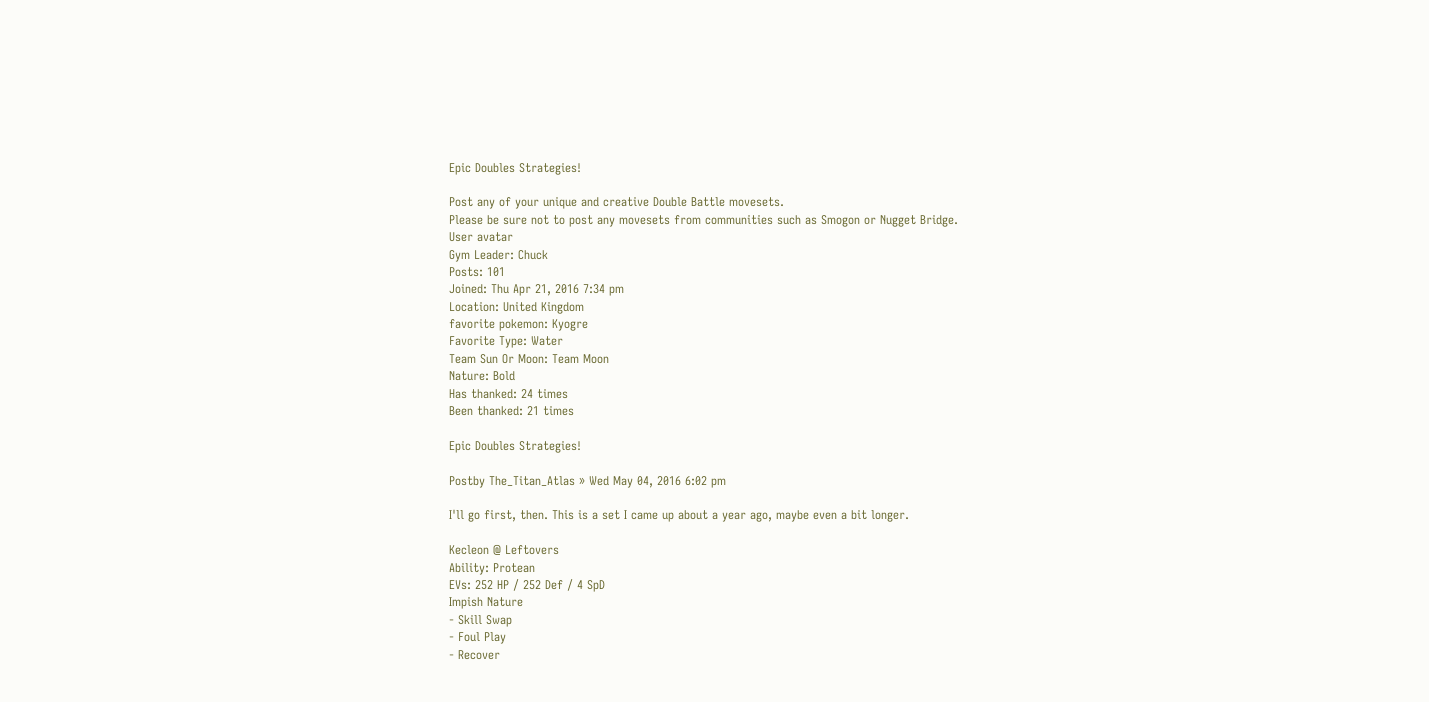Epic Doubles Strategies!

Post any of your unique and creative Double Battle movesets.
Please be sure not to post any movesets from communities such as Smogon or Nugget Bridge.
User avatar
Gym Leader: Chuck
Posts: 101
Joined: Thu Apr 21, 2016 7:34 pm
Location: United Kingdom
favorite pokemon: Kyogre
Favorite Type: Water
Team Sun Or Moon: Team Moon
Nature: Bold
Has thanked: 24 times
Been thanked: 21 times

Epic Doubles Strategies!

Postby The_Titan_Atlas » Wed May 04, 2016 6:02 pm

I'll go first, then. This is a set I came up about a year ago, maybe even a bit longer.

Kecleon @ Leftovers
Ability: Protean
EVs: 252 HP / 252 Def / 4 SpD
Impish Nature
- Skill Swap
- Foul Play
- Recover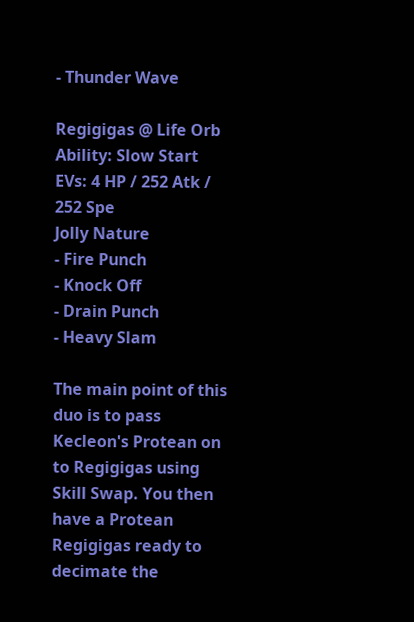- Thunder Wave

Regigigas @ Life Orb
Ability: Slow Start
EVs: 4 HP / 252 Atk / 252 Spe
Jolly Nature
- Fire Punch
- Knock Off
- Drain Punch
- Heavy Slam

The main point of this duo is to pass Kecleon's Protean on to Regigigas using Skill Swap. You then have a Protean Regigigas ready to decimate the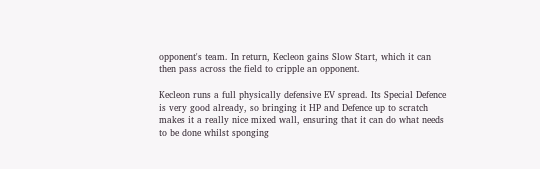opponent's team. In return, Kecleon gains Slow Start, which it can then pass across the field to cripple an opponent.

Kecleon runs a full physically defensive EV spread. Its Special Defence is very good already, so bringing it HP and Defence up to scratch makes it a really nice mixed wall, ensuring that it can do what needs to be done whilst sponging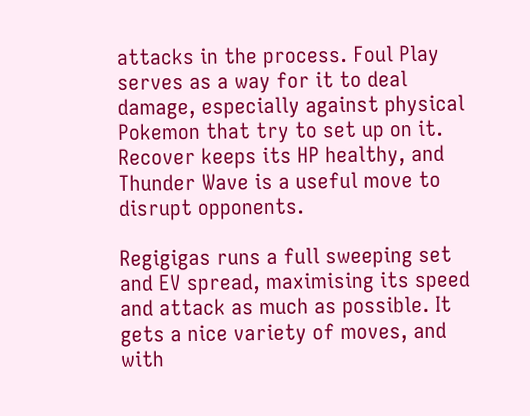attacks in the process. Foul Play serves as a way for it to deal damage, especially against physical Pokemon that try to set up on it. Recover keeps its HP healthy, and Thunder Wave is a useful move to disrupt opponents.

Regigigas runs a full sweeping set and EV spread, maximising its speed and attack as much as possible. It gets a nice variety of moves, and with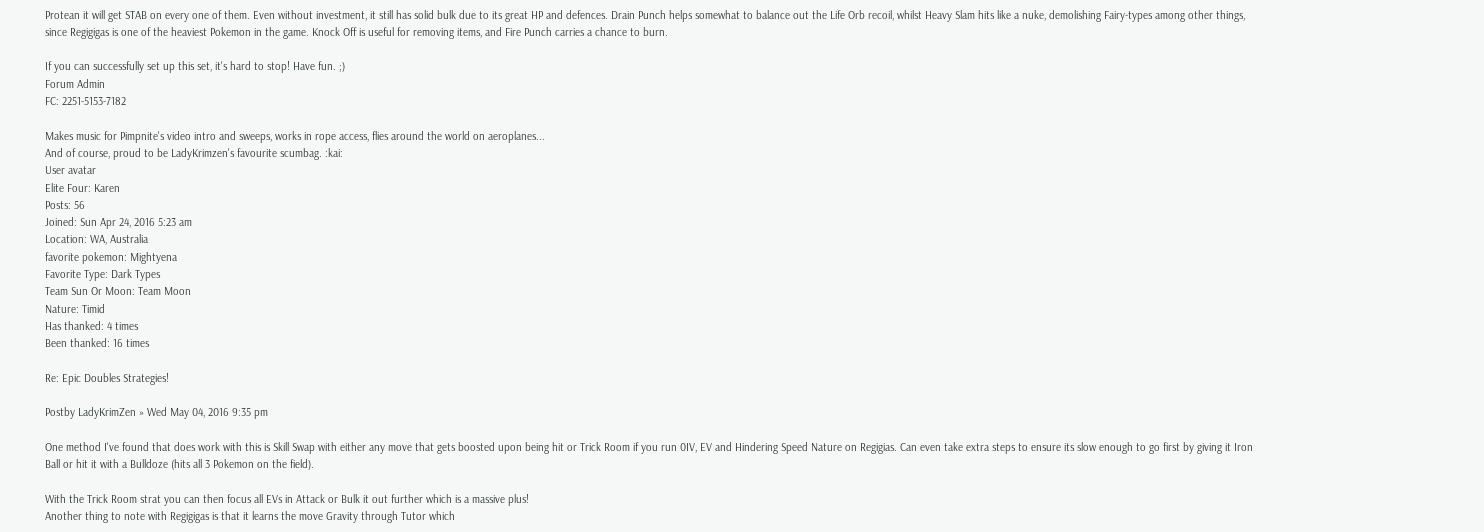Protean it will get STAB on every one of them. Even without investment, it still has solid bulk due to its great HP and defences. Drain Punch helps somewhat to balance out the Life Orb recoil, whilst Heavy Slam hits like a nuke, demolishing Fairy-types among other things, since Regigigas is one of the heaviest Pokemon in the game. Knock Off is useful for removing items, and Fire Punch carries a chance to burn.

If you can successfully set up this set, it's hard to stop! Have fun. ;)
Forum Admin
FC: 2251-5153-7182

Makes music for Pimpnite's video intro and sweeps, works in rope access, flies around the world on aeroplanes...
And of course, proud to be LadyKrimzen's favourite scumbag. :kai:
User avatar
Elite Four: Karen
Posts: 56
Joined: Sun Apr 24, 2016 5:23 am
Location: WA, Australia
favorite pokemon: Mightyena
Favorite Type: Dark Types
Team Sun Or Moon: Team Moon
Nature: Timid
Has thanked: 4 times
Been thanked: 16 times

Re: Epic Doubles Strategies!

Postby LadyKrimZen » Wed May 04, 2016 9:35 pm

One method I've found that does work with this is Skill Swap with either any move that gets boosted upon being hit or Trick Room if you run 0IV, EV and Hindering Speed Nature on Regigias. Can even take extra steps to ensure its slow enough to go first by giving it Iron Ball or hit it with a Bulldoze (hits all 3 Pokemon on the field).

With the Trick Room strat you can then focus all EVs in Attack or Bulk it out further which is a massive plus!
Another thing to note with Regigigas is that it learns the move Gravity through Tutor which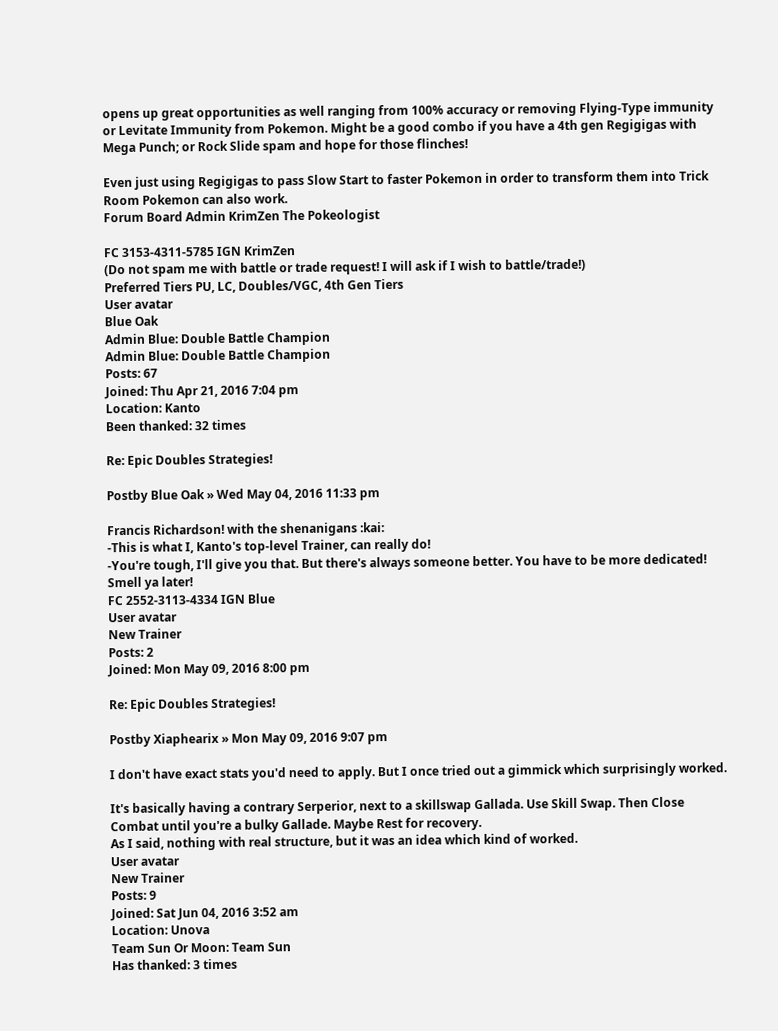opens up great opportunities as well ranging from 100% accuracy or removing Flying-Type immunity or Levitate Immunity from Pokemon. Might be a good combo if you have a 4th gen Regigigas with Mega Punch; or Rock Slide spam and hope for those flinches!

Even just using Regigigas to pass Slow Start to faster Pokemon in order to transform them into Trick Room Pokemon can also work.
Forum Board Admin KrimZen The Pokeologist

FC 3153-4311-5785 IGN KrimZen
(Do not spam me with battle or trade request! I will ask if I wish to battle/trade!)
Preferred Tiers PU, LC, Doubles/VGC, 4th Gen Tiers
User avatar
Blue Oak
Admin Blue: Double Battle Champion
Admin Blue: Double Battle Champion
Posts: 67
Joined: Thu Apr 21, 2016 7:04 pm
Location: Kanto
Been thanked: 32 times

Re: Epic Doubles Strategies!

Postby Blue Oak » Wed May 04, 2016 11:33 pm

Francis Richardson! with the shenanigans :kai:
-This is what I, Kanto's top-level Trainer, can really do!
-You're tough, I'll give you that. But there's always someone better. You have to be more dedicated! Smell ya later!
FC 2552-3113-4334 IGN Blue
User avatar
New Trainer
Posts: 2
Joined: Mon May 09, 2016 8:00 pm

Re: Epic Doubles Strategies!

Postby Xiaphearix » Mon May 09, 2016 9:07 pm

I don't have exact stats you'd need to apply. But I once tried out a gimmick which surprisingly worked.

It's basically having a contrary Serperior, next to a skillswap Gallada. Use Skill Swap. Then Close Combat until you're a bulky Gallade. Maybe Rest for recovery.
As I said, nothing with real structure, but it was an idea which kind of worked.
User avatar
New Trainer
Posts: 9
Joined: Sat Jun 04, 2016 3:52 am
Location: Unova
Team Sun Or Moon: Team Sun
Has thanked: 3 times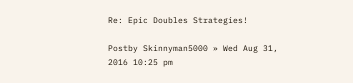Re: Epic Doubles Strategies!

Postby Skinnyman5000 » Wed Aug 31, 2016 10:25 pm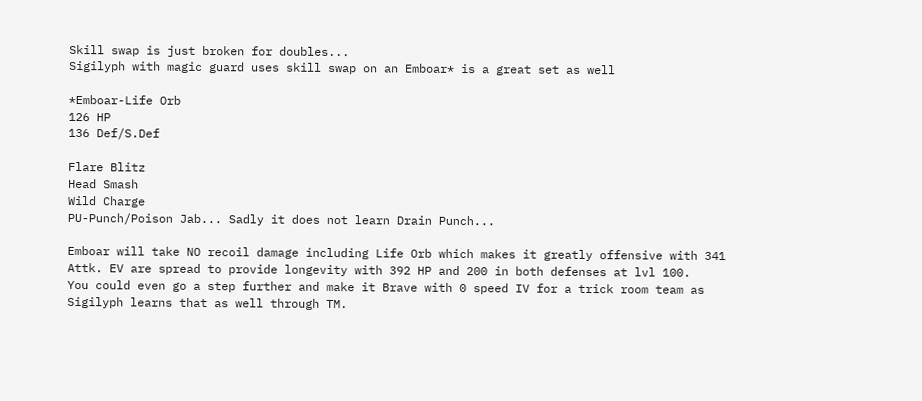Skill swap is just broken for doubles...
Sigilyph with magic guard uses skill swap on an Emboar* is a great set as well

*Emboar-Life Orb
126 HP
136 Def/S.Def

Flare Blitz
Head Smash
Wild Charge
PU-Punch/Poison Jab... Sadly it does not learn Drain Punch...

Emboar will take NO recoil damage including Life Orb which makes it greatly offensive with 341 Attk. EV are spread to provide longevity with 392 HP and 200 in both defenses at lvl 100.
You could even go a step further and make it Brave with 0 speed IV for a trick room team as Sigilyph learns that as well through TM.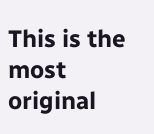This is the most original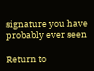signature you have probably ever seen

Return to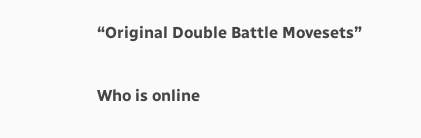“Original Double Battle Movesets”

Who is online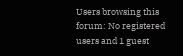Users browsing this forum: No registered users and 1 guest